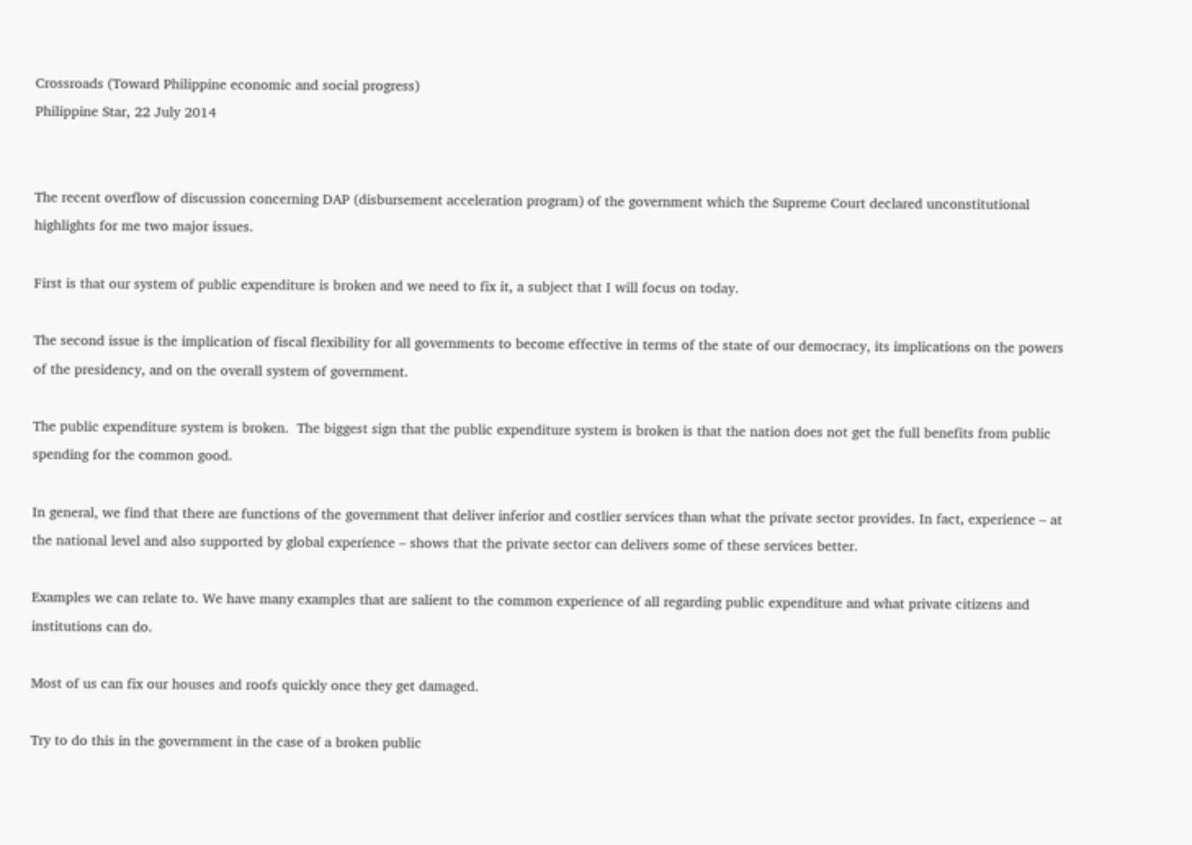Crossroads (Toward Philippine economic and social progress)
Philippine Star, 22 July 2014


The recent overflow of discussion concerning DAP (disbursement acceleration program) of the government which the Supreme Court declared unconstitutional highlights for me two major issues.

First is that our system of public expenditure is broken and we need to fix it, a subject that I will focus on today.

The second issue is the implication of fiscal flexibility for all governments to become effective in terms of the state of our democracy, its implications on the powers of the presidency, and on the overall system of government.

The public expenditure system is broken.  The biggest sign that the public expenditure system is broken is that the nation does not get the full benefits from public spending for the common good.

In general, we find that there are functions of the government that deliver inferior and costlier services than what the private sector provides. In fact, experience – at the national level and also supported by global experience – shows that the private sector can delivers some of these services better.

Examples we can relate to. We have many examples that are salient to the common experience of all regarding public expenditure and what private citizens and institutions can do.

Most of us can fix our houses and roofs quickly once they get damaged.

Try to do this in the government in the case of a broken public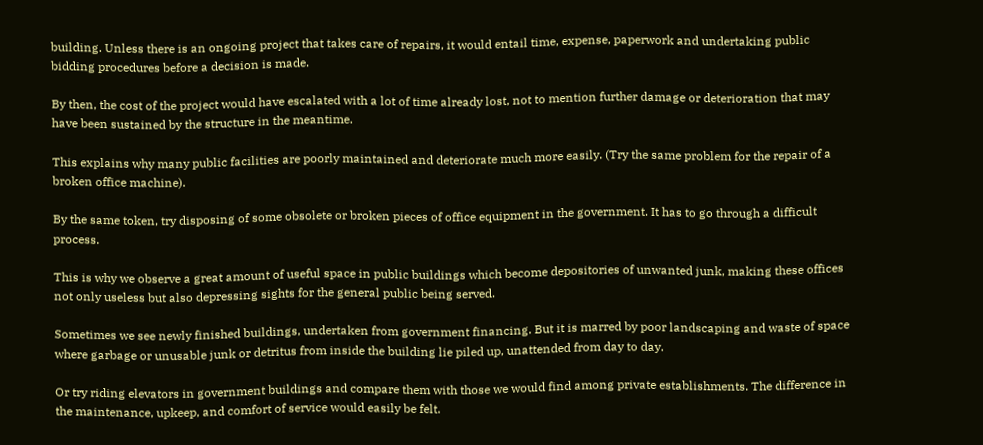building. Unless there is an ongoing project that takes care of repairs, it would entail time, expense, paperwork and undertaking public bidding procedures before a decision is made.

By then, the cost of the project would have escalated with a lot of time already lost, not to mention further damage or deterioration that may have been sustained by the structure in the meantime.

This explains why many public facilities are poorly maintained and deteriorate much more easily. (Try the same problem for the repair of a broken office machine).

By the same token, try disposing of some obsolete or broken pieces of office equipment in the government. It has to go through a difficult process.

This is why we observe a great amount of useful space in public buildings which become depositories of unwanted junk, making these offices not only useless but also depressing sights for the general public being served.

Sometimes we see newly finished buildings, undertaken from government financing. But it is marred by poor landscaping and waste of space where garbage or unusable junk or detritus from inside the building lie piled up, unattended from day to day.

Or try riding elevators in government buildings and compare them with those we would find among private establishments. The difference in the maintenance, upkeep, and comfort of service would easily be felt.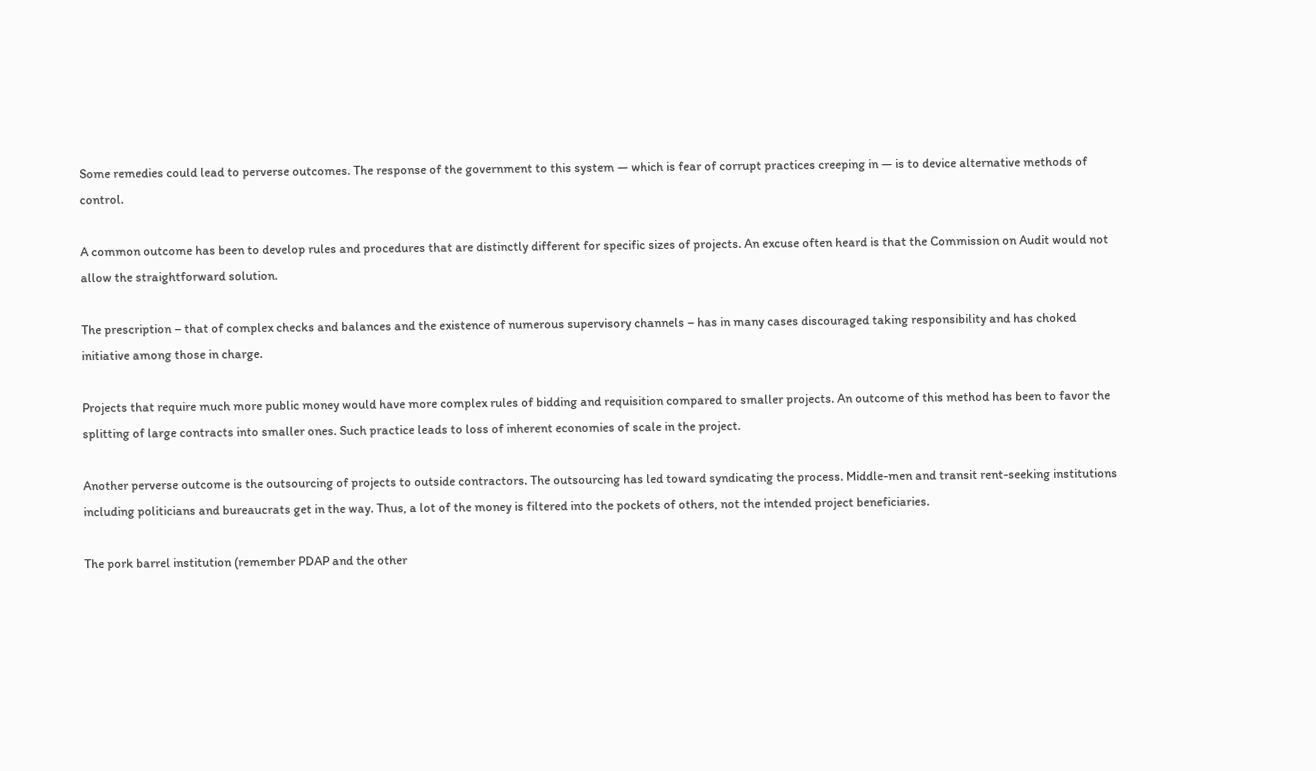Some remedies could lead to perverse outcomes. The response of the government to this system — which is fear of corrupt practices creeping in — is to device alternative methods of control.

A common outcome has been to develop rules and procedures that are distinctly different for specific sizes of projects. An excuse often heard is that the Commission on Audit would not allow the straightforward solution.

The prescription – that of complex checks and balances and the existence of numerous supervisory channels – has in many cases discouraged taking responsibility and has choked initiative among those in charge.

Projects that require much more public money would have more complex rules of bidding and requisition compared to smaller projects. An outcome of this method has been to favor the splitting of large contracts into smaller ones. Such practice leads to loss of inherent economies of scale in the project.

Another perverse outcome is the outsourcing of projects to outside contractors. The outsourcing has led toward syndicating the process. Middle-men and transit rent-seeking institutions including politicians and bureaucrats get in the way. Thus, a lot of the money is filtered into the pockets of others, not the intended project beneficiaries.

The pork barrel institution (remember PDAP and the other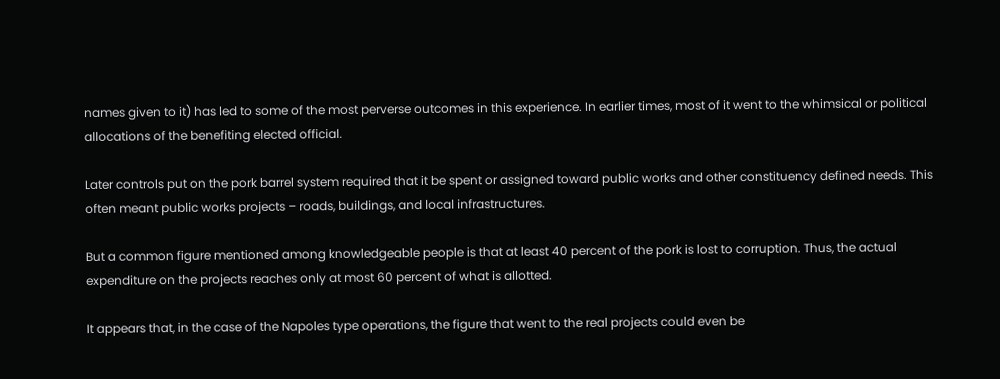names given to it) has led to some of the most perverse outcomes in this experience. In earlier times, most of it went to the whimsical or political allocations of the benefiting elected official.

Later controls put on the pork barrel system required that it be spent or assigned toward public works and other constituency defined needs. This often meant public works projects – roads, buildings, and local infrastructures.

But a common figure mentioned among knowledgeable people is that at least 40 percent of the pork is lost to corruption. Thus, the actual expenditure on the projects reaches only at most 60 percent of what is allotted.

It appears that, in the case of the Napoles type operations, the figure that went to the real projects could even be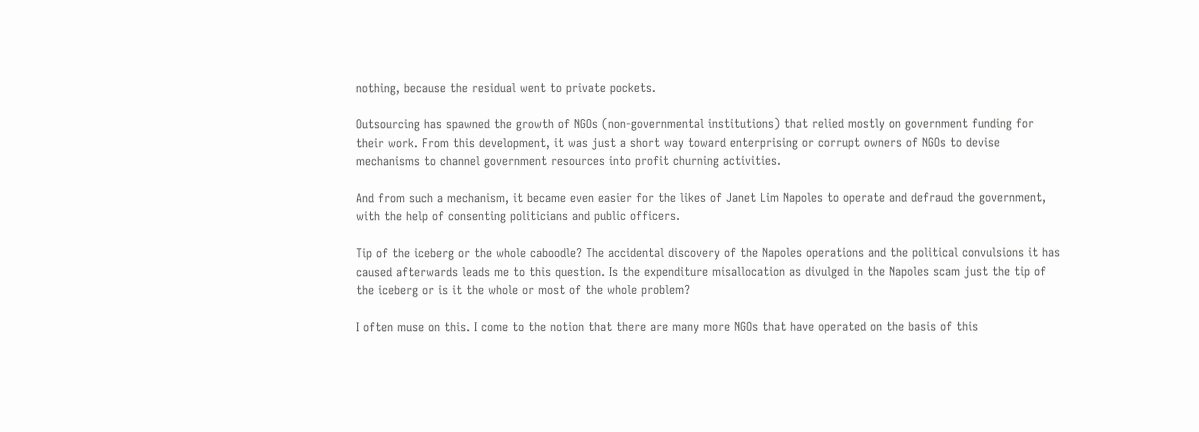nothing, because the residual went to private pockets.

Outsourcing has spawned the growth of NGOs (non-governmental institutions) that relied mostly on government funding for their work. From this development, it was just a short way toward enterprising or corrupt owners of NGOs to devise mechanisms to channel government resources into profit churning activities.

And from such a mechanism, it became even easier for the likes of Janet Lim Napoles to operate and defraud the government, with the help of consenting politicians and public officers.

Tip of the iceberg or the whole caboodle? The accidental discovery of the Napoles operations and the political convulsions it has caused afterwards leads me to this question. Is the expenditure misallocation as divulged in the Napoles scam just the tip of the iceberg or is it the whole or most of the whole problem?

I often muse on this. I come to the notion that there are many more NGOs that have operated on the basis of this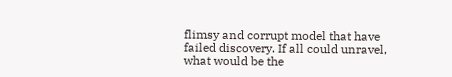flimsy and corrupt model that have failed discovery. If all could unravel, what would be the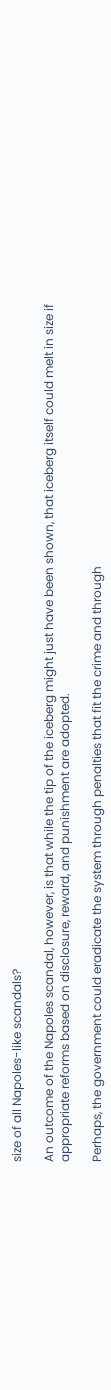size of all Napoles-like scandals?

An outcome of the Napoles scandal, however, is that while the tip of the iceberg might just have been shown, that iceberg itself could melt in size if appropriate reforms based on disclosure, reward, and punishment are adopted.

Perhaps, the government could eradicate the system through penalties that fit the crime and through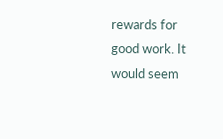rewards for good work. It would seem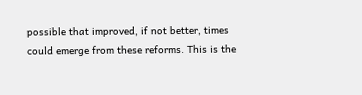possible that improved, if not better, times could emerge from these reforms. This is the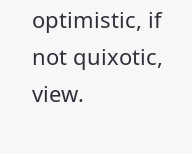optimistic, if not quixotic, view.